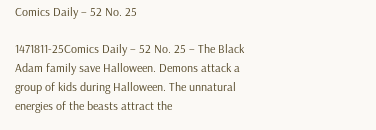Comics Daily – 52 No. 25

1471811-25Comics Daily – 52 No. 25 – The Black Adam family save Halloween. Demons attack a group of kids during Halloween. The unnatural energies of the beasts attract the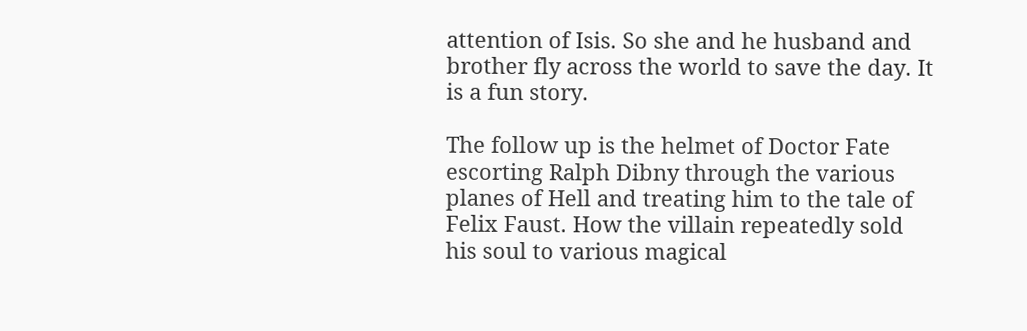attention of Isis. So she and he husband and brother fly across the world to save the day. It is a fun story.

The follow up is the helmet of Doctor Fate escorting Ralph Dibny through the various planes of Hell and treating him to the tale of Felix Faust. How the villain repeatedly sold his soul to various magical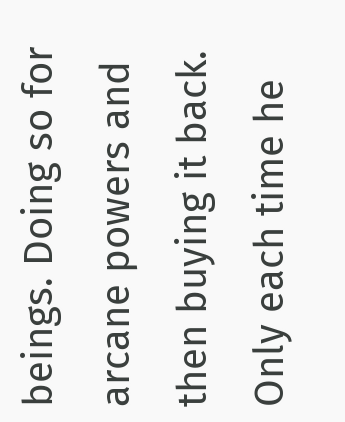beings. Doing so for arcane powers and then buying it back. Only each time he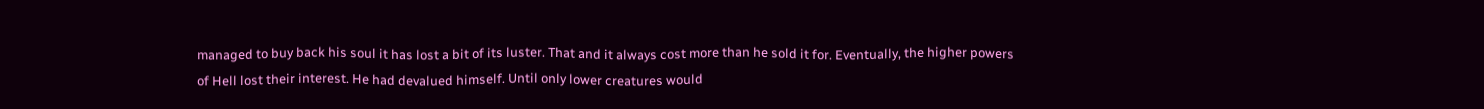managed to buy back his soul it has lost a bit of its luster. That and it always cost more than he sold it for. Eventually, the higher powers of Hell lost their interest. He had devalued himself. Until only lower creatures would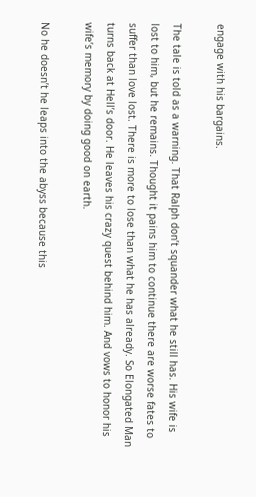engage with his bargains.

The tale is told as a warning. That Ralph don’t squander what he still has. His wife is lost to him, but he remains. Thought it pains him to continue there are worse fates to suffer than love lost. There is more to lose than what he has already. So Elongated Man turns back at Hell’s door. He leaves his crazy quest behind him. And vows to honor his wife’s memory by doing good on earth.

No he doesn’t he leaps into the abyss because this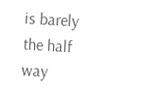is barely the half way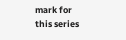mark for this series